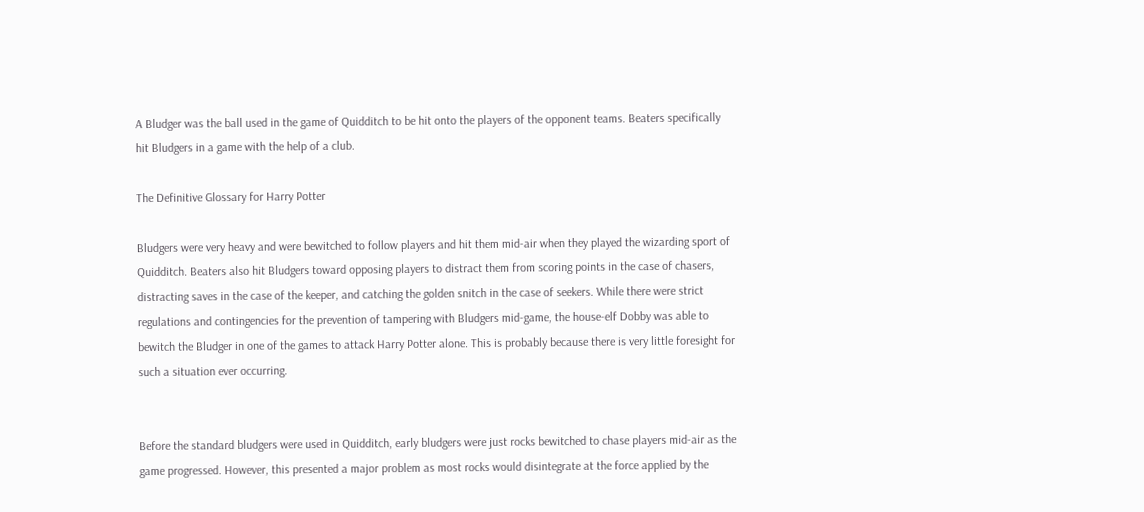A Bludger was the ball used in the game of Quidditch to be hit onto the players of the opponent teams. Beaters specifically hit Bludgers in a game with the help of a club.

The Definitive Glossary for Harry Potter

Bludgers were very heavy and were bewitched to follow players and hit them mid-air when they played the wizarding sport of Quidditch. Beaters also hit Bludgers toward opposing players to distract them from scoring points in the case of chasers, distracting saves in the case of the keeper, and catching the golden snitch in the case of seekers. While there were strict regulations and contingencies for the prevention of tampering with Bludgers mid-game, the house-elf Dobby was able to bewitch the Bludger in one of the games to attack Harry Potter alone. This is probably because there is very little foresight for such a situation ever occurring.


Before the standard bludgers were used in Quidditch, early bludgers were just rocks bewitched to chase players mid-air as the game progressed. However, this presented a major problem as most rocks would disintegrate at the force applied by the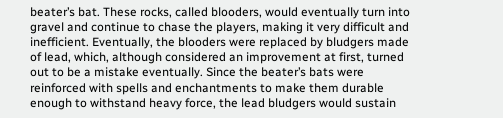beater’s bat. These rocks, called blooders, would eventually turn into gravel and continue to chase the players, making it very difficult and inefficient. Eventually, the blooders were replaced by bludgers made of lead, which, although considered an improvement at first, turned out to be a mistake eventually. Since the beater’s bats were reinforced with spells and enchantments to make them durable enough to withstand heavy force, the lead bludgers would sustain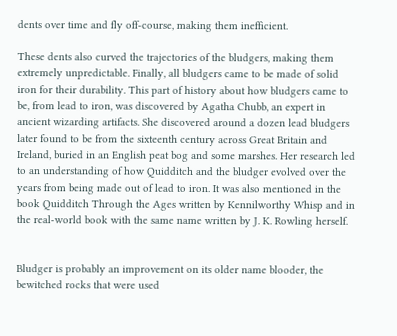dents over time and fly off-course, making them inefficient.

These dents also curved the trajectories of the bludgers, making them extremely unpredictable. Finally, all bludgers came to be made of solid iron for their durability. This part of history about how bludgers came to be, from lead to iron, was discovered by Agatha Chubb, an expert in ancient wizarding artifacts. She discovered around a dozen lead bludgers later found to be from the sixteenth century across Great Britain and Ireland, buried in an English peat bog and some marshes. Her research led to an understanding of how Quidditch and the bludger evolved over the years from being made out of lead to iron. It was also mentioned in the book Quidditch Through the Ages written by Kennilworthy Whisp and in the real-world book with the same name written by J. K. Rowling herself.


Bludger is probably an improvement on its older name blooder, the bewitched rocks that were used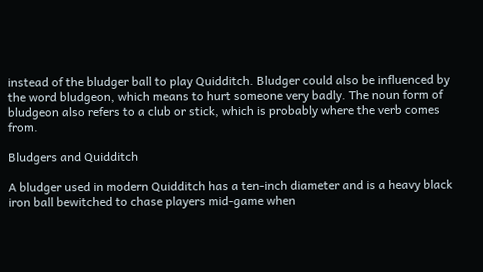instead of the bludger ball to play Quidditch. Bludger could also be influenced by the word bludgeon, which means to hurt someone very badly. The noun form of bludgeon also refers to a club or stick, which is probably where the verb comes from.

Bludgers and Quidditch

A bludger used in modern Quidditch has a ten-inch diameter and is a heavy black iron ball bewitched to chase players mid-game when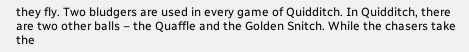they fly. Two bludgers are used in every game of Quidditch. In Quidditch, there are two other balls – the Quaffle and the Golden Snitch. While the chasers take the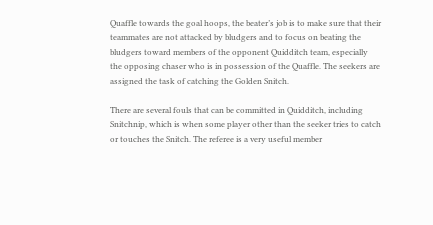Quaffle towards the goal hoops, the beater’s job is to make sure that their teammates are not attacked by bludgers and to focus on beating the bludgers toward members of the opponent Quidditch team, especially the opposing chaser who is in possession of the Quaffle. The seekers are assigned the task of catching the Golden Snitch.

There are several fouls that can be committed in Quidditch, including Snitchnip, which is when some player other than the seeker tries to catch or touches the Snitch. The referee is a very useful member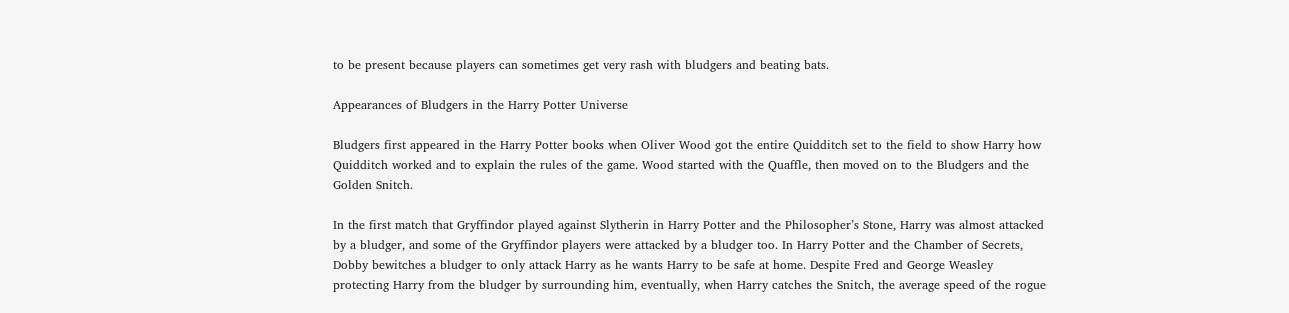to be present because players can sometimes get very rash with bludgers and beating bats.

Appearances of Bludgers in the Harry Potter Universe

Bludgers first appeared in the Harry Potter books when Oliver Wood got the entire Quidditch set to the field to show Harry how Quidditch worked and to explain the rules of the game. Wood started with the Quaffle, then moved on to the Bludgers and the Golden Snitch.

In the first match that Gryffindor played against Slytherin in Harry Potter and the Philosopher’s Stone, Harry was almost attacked by a bludger, and some of the Gryffindor players were attacked by a bludger too. In Harry Potter and the Chamber of Secrets, Dobby bewitches a bludger to only attack Harry as he wants Harry to be safe at home. Despite Fred and George Weasley protecting Harry from the bludger by surrounding him, eventually, when Harry catches the Snitch, the average speed of the rogue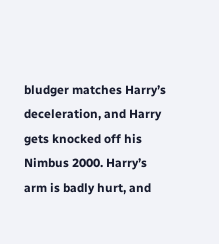bludger matches Harry’s deceleration, and Harry gets knocked off his Nimbus 2000. Harry’s arm is badly hurt, and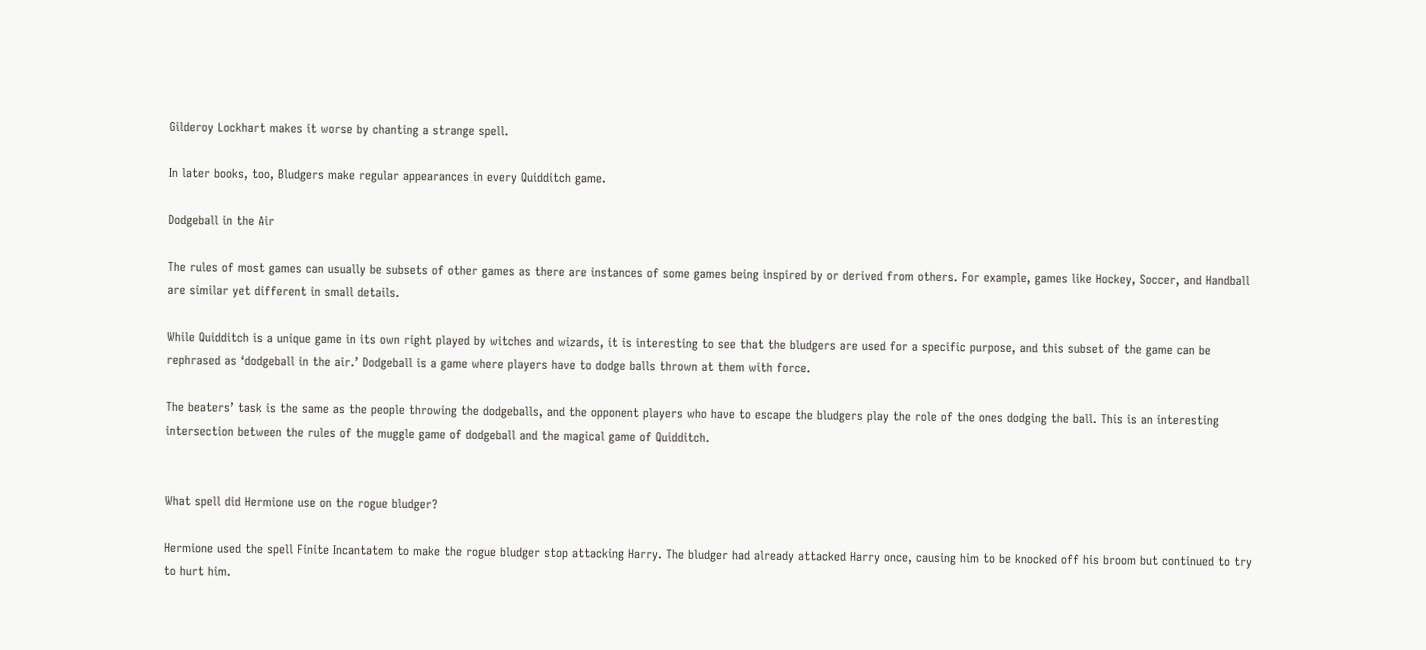Gilderoy Lockhart makes it worse by chanting a strange spell.

In later books, too, Bludgers make regular appearances in every Quidditch game.

Dodgeball in the Air

The rules of most games can usually be subsets of other games as there are instances of some games being inspired by or derived from others. For example, games like Hockey, Soccer, and Handball are similar yet different in small details.

While Quidditch is a unique game in its own right played by witches and wizards, it is interesting to see that the bludgers are used for a specific purpose, and this subset of the game can be rephrased as ‘dodgeball in the air.’ Dodgeball is a game where players have to dodge balls thrown at them with force.

The beaters’ task is the same as the people throwing the dodgeballs, and the opponent players who have to escape the bludgers play the role of the ones dodging the ball. This is an interesting intersection between the rules of the muggle game of dodgeball and the magical game of Quidditch.


What spell did Hermione use on the rogue bludger?

Hermione used the spell Finite Incantatem to make the rogue bludger stop attacking Harry. The bludger had already attacked Harry once, causing him to be knocked off his broom but continued to try to hurt him.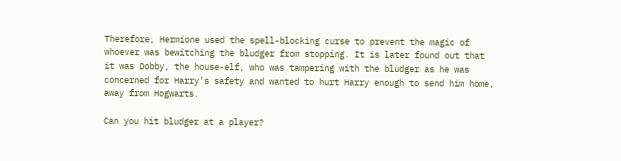Therefore, Hermione used the spell-blocking curse to prevent the magic of whoever was bewitching the bludger from stopping. It is later found out that it was Dobby, the house-elf, who was tampering with the bludger as he was concerned for Harry’s safety and wanted to hurt Harry enough to send him home, away from Hogwarts.

Can you hit bludger at a player?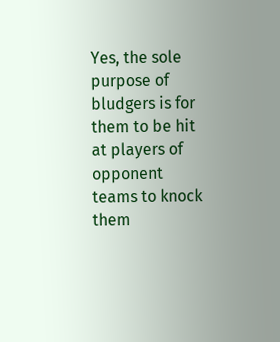Yes, the sole purpose of bludgers is for them to be hit at players of opponent teams to knock them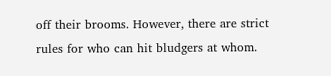off their brooms. However, there are strict rules for who can hit bludgers at whom.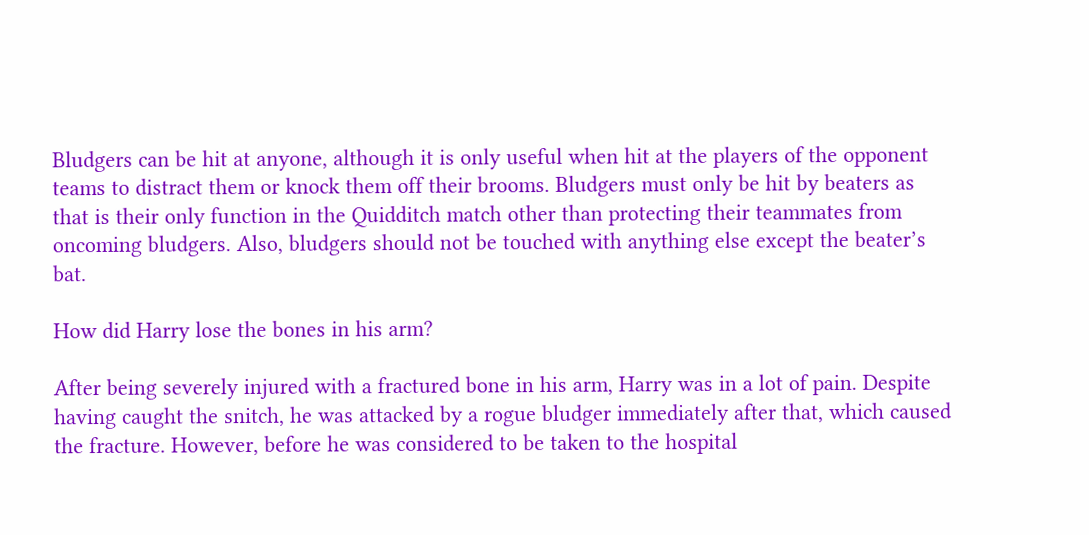Bludgers can be hit at anyone, although it is only useful when hit at the players of the opponent teams to distract them or knock them off their brooms. Bludgers must only be hit by beaters as that is their only function in the Quidditch match other than protecting their teammates from oncoming bludgers. Also, bludgers should not be touched with anything else except the beater’s bat.

How did Harry lose the bones in his arm?

After being severely injured with a fractured bone in his arm, Harry was in a lot of pain. Despite having caught the snitch, he was attacked by a rogue bludger immediately after that, which caused the fracture. However, before he was considered to be taken to the hospital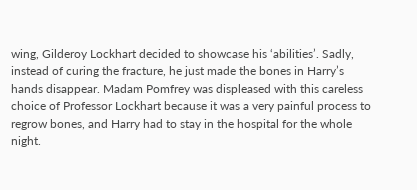wing, Gilderoy Lockhart decided to showcase his ‘abilities’. Sadly, instead of curing the fracture, he just made the bones in Harry’s hands disappear. Madam Pomfrey was displeased with this careless choice of Professor Lockhart because it was a very painful process to regrow bones, and Harry had to stay in the hospital for the whole night.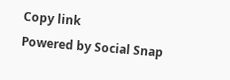Copy link
Powered by Social Snap